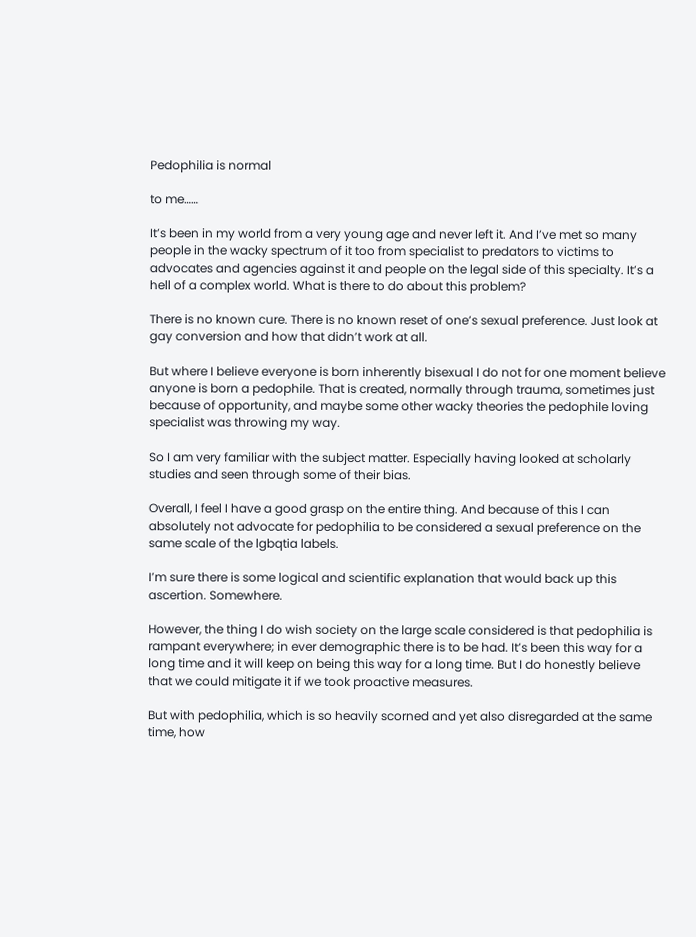Pedophilia is normal

to me……

It’s been in my world from a very young age and never left it. And I’ve met so many people in the wacky spectrum of it too from specialist to predators to victims to advocates and agencies against it and people on the legal side of this specialty. It’s a hell of a complex world. What is there to do about this problem?

There is no known cure. There is no known reset of one’s sexual preference. Just look at gay conversion and how that didn’t work at all.

But where I believe everyone is born inherently bisexual I do not for one moment believe anyone is born a pedophile. That is created, normally through trauma, sometimes just because of opportunity, and maybe some other wacky theories the pedophile loving specialist was throwing my way.

So I am very familiar with the subject matter. Especially having looked at scholarly studies and seen through some of their bias.

Overall, I feel I have a good grasp on the entire thing. And because of this I can absolutely not advocate for pedophilia to be considered a sexual preference on the same scale of the lgbqtia labels.

I’m sure there is some logical and scientific explanation that would back up this ascertion. Somewhere.

However, the thing I do wish society on the large scale considered is that pedophilia is rampant everywhere; in ever demographic there is to be had. It’s been this way for a long time and it will keep on being this way for a long time. But I do honestly believe that we could mitigate it if we took proactive measures.

But with pedophilia, which is so heavily scorned and yet also disregarded at the same time, how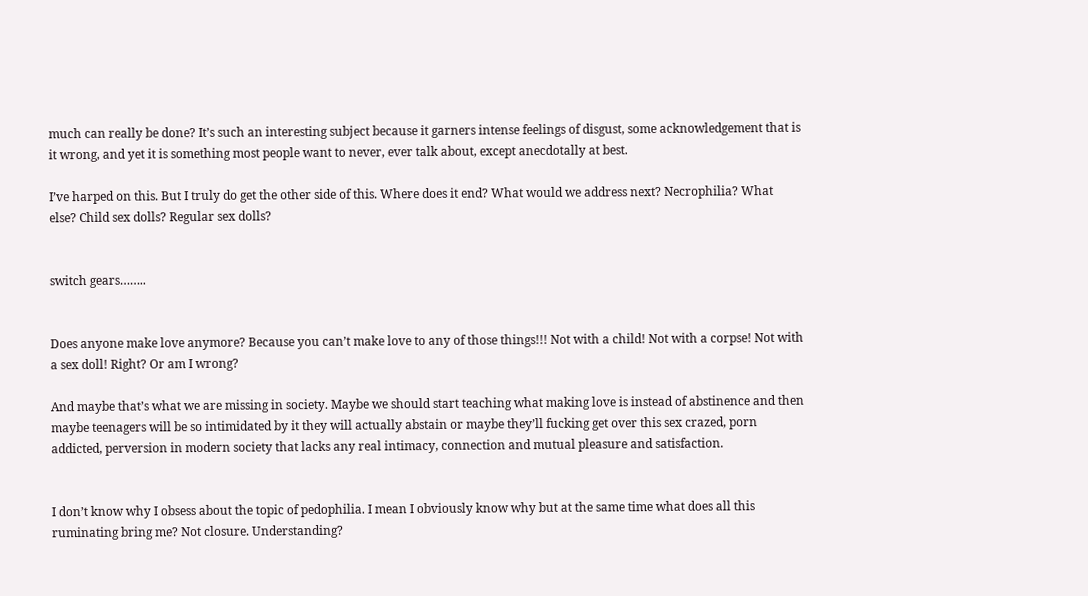much can really be done? It’s such an interesting subject because it garners intense feelings of disgust, some acknowledgement that is it wrong, and yet it is something most people want to never, ever talk about, except anecdotally at best.

I’ve harped on this. But I truly do get the other side of this. Where does it end? What would we address next? Necrophilia? What else? Child sex dolls? Regular sex dolls?


switch gears……..


Does anyone make love anymore? Because you can’t make love to any of those things!!! Not with a child! Not with a corpse! Not with a sex doll! Right? Or am I wrong?

And maybe that’s what we are missing in society. Maybe we should start teaching what making love is instead of abstinence and then maybe teenagers will be so intimidated by it they will actually abstain or maybe they’ll fucking get over this sex crazed, porn addicted, perversion in modern society that lacks any real intimacy, connection and mutual pleasure and satisfaction.


I don’t know why I obsess about the topic of pedophilia. I mean I obviously know why but at the same time what does all this ruminating bring me? Not closure. Understanding?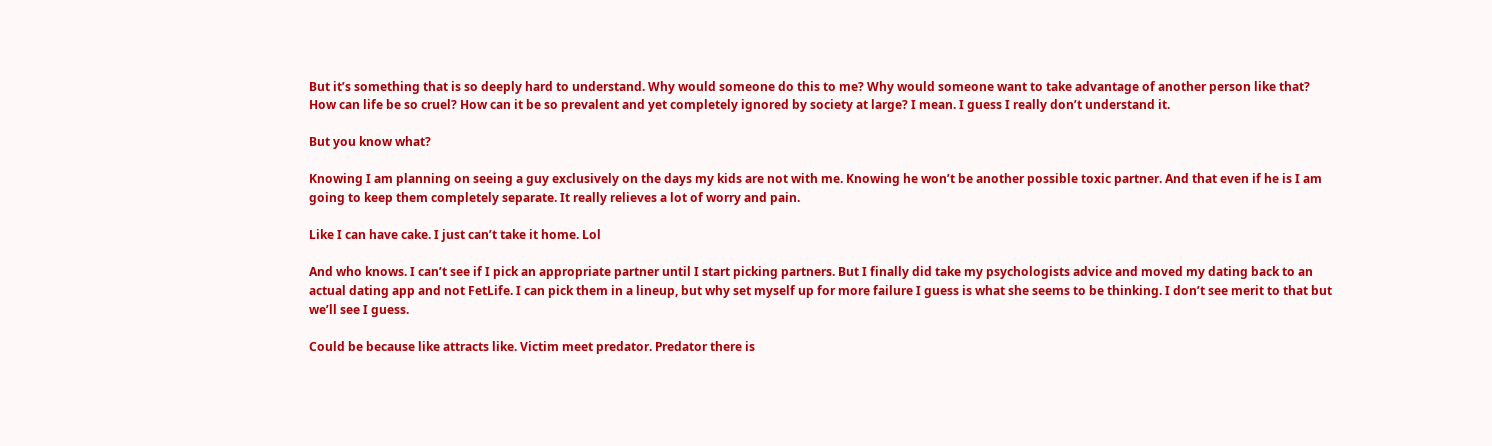But it’s something that is so deeply hard to understand. Why would someone do this to me? Why would someone want to take advantage of another person like that? How can life be so cruel? How can it be so prevalent and yet completely ignored by society at large? I mean. I guess I really don’t understand it.

But you know what?

Knowing I am planning on seeing a guy exclusively on the days my kids are not with me. Knowing he won’t be another possible toxic partner. And that even if he is I am going to keep them completely separate. It really relieves a lot of worry and pain.

Like I can have cake. I just can’t take it home. Lol

And who knows. I can’t see if I pick an appropriate partner until I start picking partners. But I finally did take my psychologists advice and moved my dating back to an actual dating app and not FetLife. I can pick them in a lineup, but why set myself up for more failure I guess is what she seems to be thinking. I don’t see merit to that but we’ll see I guess.

Could be because like attracts like. Victim meet predator. Predator there is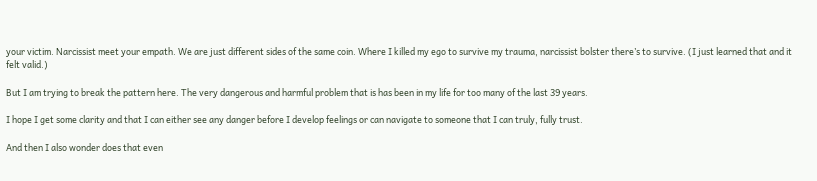your victim. Narcissist meet your empath. We are just different sides of the same coin. Where I killed my ego to survive my trauma, narcissist bolster there’s to survive. (I just learned that and it felt valid.)

But I am trying to break the pattern here. The very dangerous and harmful problem that is has been in my life for too many of the last 39 years.

I hope I get some clarity and that I can either see any danger before I develop feelings or can navigate to someone that I can truly, fully trust.

And then I also wonder does that even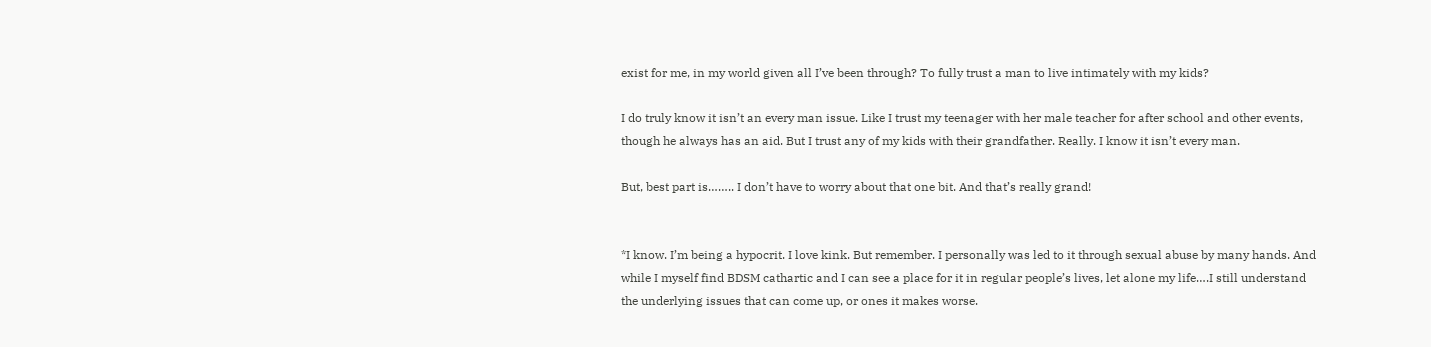exist for me, in my world given all I’ve been through? To fully trust a man to live intimately with my kids?

I do truly know it isn’t an every man issue. Like I trust my teenager with her male teacher for after school and other events, though he always has an aid. But I trust any of my kids with their grandfather. Really. I know it isn’t every man.

But, best part is…….. I don’t have to worry about that one bit. And that’s really grand!


*I know. I’m being a hypocrit. I love kink. But remember. I personally was led to it through sexual abuse by many hands. And while I myself find BDSM cathartic and I can see a place for it in regular people’s lives, let alone my life….I still understand the underlying issues that can come up, or ones it makes worse.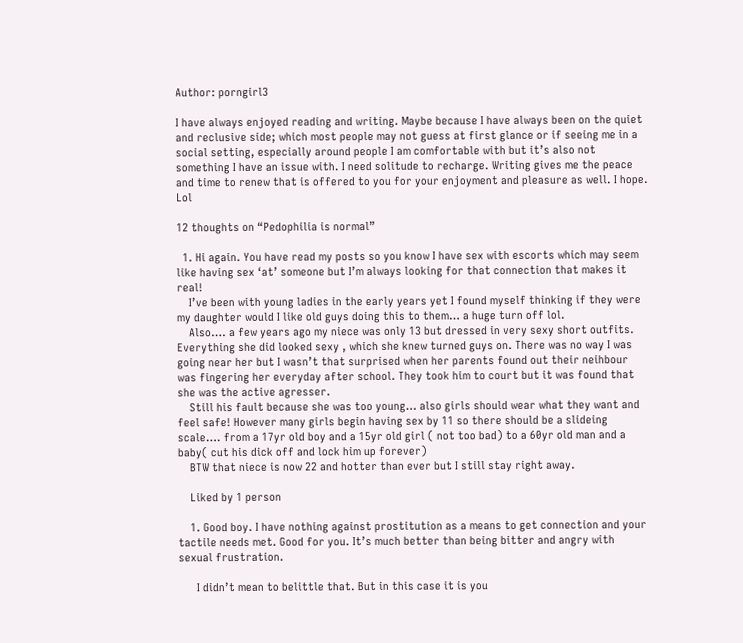Author: porngirl3

I have always enjoyed reading and writing. Maybe because I have always been on the quiet and reclusive side; which most people may not guess at first glance or if seeing me in a social setting, especially around people I am comfortable with but it’s also not something I have an issue with. I need solitude to recharge. Writing gives me the peace and time to renew that is offered to you for your enjoyment and pleasure as well. I hope. Lol

12 thoughts on “Pedophilia is normal”

  1. Hi again. You have read my posts so you know I have sex with escorts which may seem like having sex ‘at’ someone but I’m always looking for that connection that makes it real!
    I’ve been with young ladies in the early years yet I found myself thinking if they were my daughter would I like old guys doing this to them… a huge turn off lol.
    Also…. a few years ago my niece was only 13 but dressed in very sexy short outfits. Everything she did looked sexy , which she knew turned guys on. There was no way I was going near her but I wasn’t that surprised when her parents found out their neihbour was fingering her everyday after school. They took him to court but it was found that she was the active agresser.
    Still his fault because she was too young… also girls should wear what they want and feel safe! However many girls begin having sex by 11 so there should be a slideing scale…. from a 17yr old boy and a 15yr old girl ( not too bad) to a 60yr old man and a baby( cut his dick off and lock him up forever)
    BTW that niece is now 22 and hotter than ever but I still stay right away.

    Liked by 1 person

    1. Good boy. I have nothing against prostitution as a means to get connection and your tactile needs met. Good for you. It’s much better than being bitter and angry with sexual frustration.

      I didn’t mean to belittle that. But in this case it is you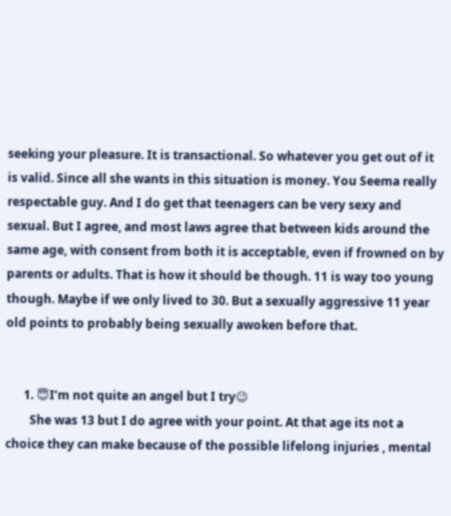seeking your pleasure. It is transactional. So whatever you get out of it is valid. Since all she wants in this situation is money. You Seema really respectable guy. And I do get that teenagers can be very sexy and sexual. But I agree, and most laws agree that between kids around the same age, with consent from both it is acceptable, even if frowned on by parents or adults. That is how it should be though. 11 is way too young though. Maybe if we only lived to 30. But a sexually aggressive 11 year old points to probably being sexually awoken before that.


      1. 😇I’m not quite an angel but I try😉
        She was 13 but I do agree with your point. At that age its not a choice they can make because of the possible lifelong injuries , mental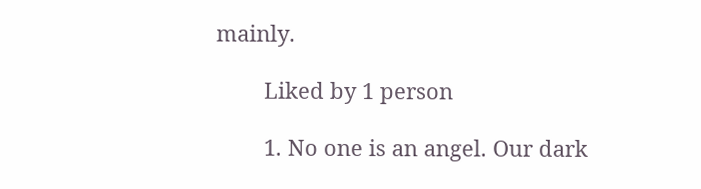mainly.

        Liked by 1 person

        1. No one is an angel. Our dark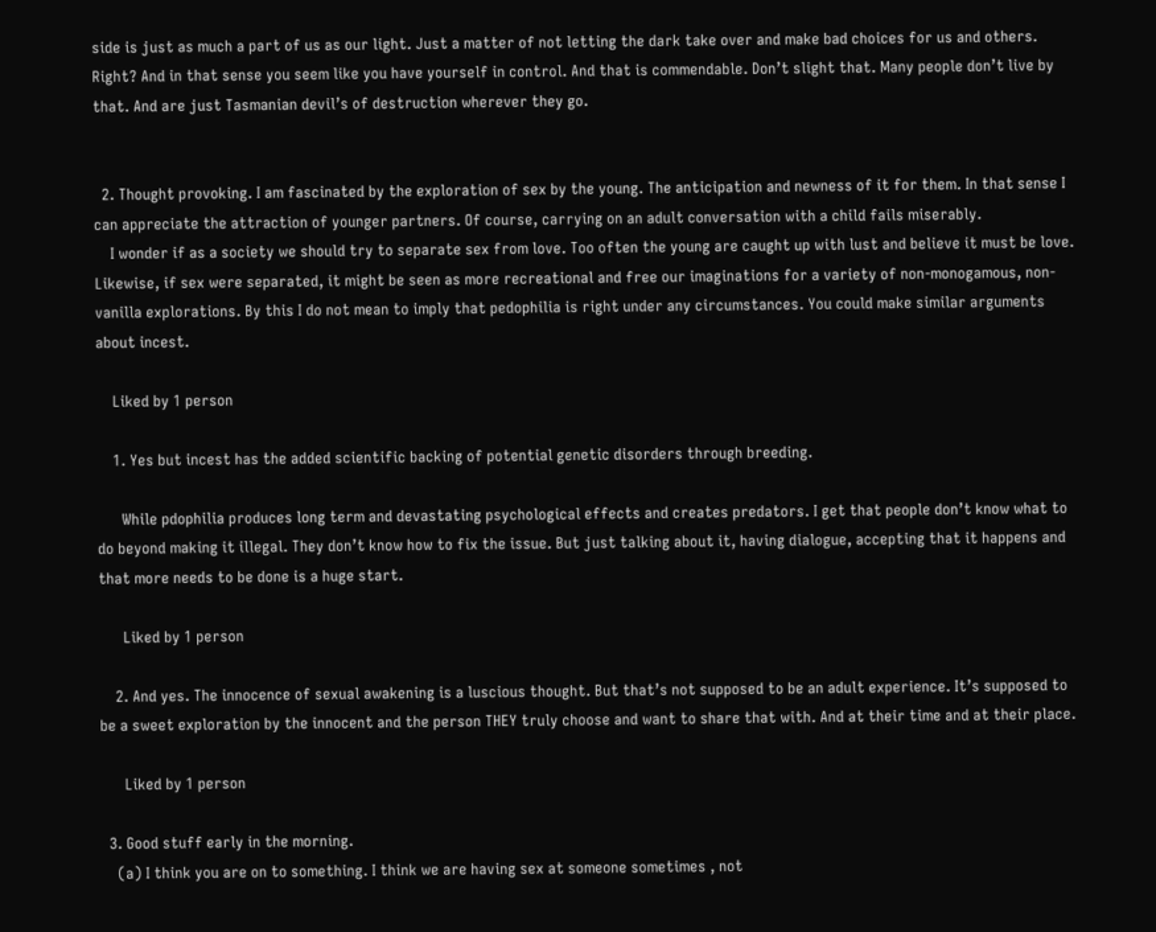side is just as much a part of us as our light. Just a matter of not letting the dark take over and make bad choices for us and others. Right? And in that sense you seem like you have yourself in control. And that is commendable. Don’t slight that. Many people don’t live by that. And are just Tasmanian devil’s of destruction wherever they go.


  2. Thought provoking. I am fascinated by the exploration of sex by the young. The anticipation and newness of it for them. In that sense I can appreciate the attraction of younger partners. Of course, carrying on an adult conversation with a child fails miserably.
    I wonder if as a society we should try to separate sex from love. Too often the young are caught up with lust and believe it must be love. Likewise, if sex were separated, it might be seen as more recreational and free our imaginations for a variety of non-monogamous, non-vanilla explorations. By this I do not mean to imply that pedophilia is right under any circumstances. You could make similar arguments about incest.

    Liked by 1 person

    1. Yes but incest has the added scientific backing of potential genetic disorders through breeding.

      While pdophilia produces long term and devastating psychological effects and creates predators. I get that people don’t know what to do beyond making it illegal. They don’t know how to fix the issue. But just talking about it, having dialogue, accepting that it happens and that more needs to be done is a huge start.

      Liked by 1 person

    2. And yes. The innocence of sexual awakening is a luscious thought. But that’s not supposed to be an adult experience. It’s supposed to be a sweet exploration by the innocent and the person THEY truly choose and want to share that with. And at their time and at their place.

      Liked by 1 person

  3. Good stuff early in the morning.
    (a) I think you are on to something. I think we are having sex at someone sometimes , not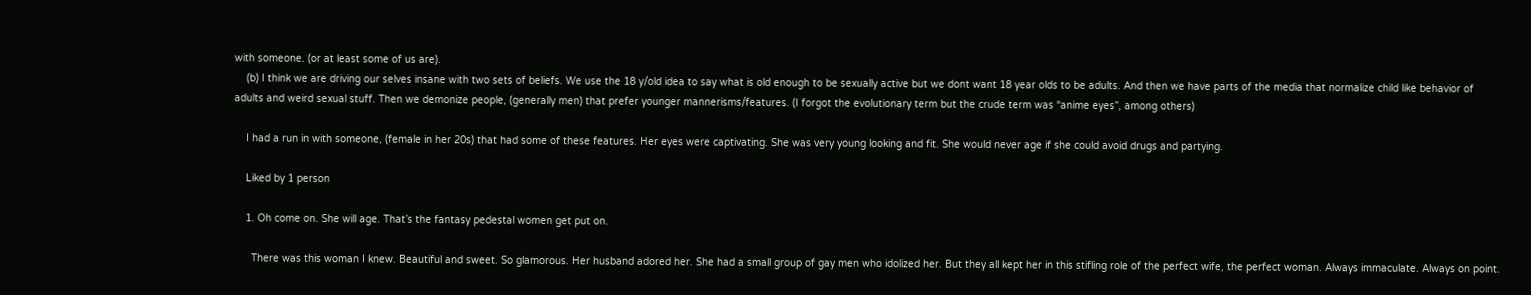with someone. (or at least some of us are).
    (b) I think we are driving our selves insane with two sets of beliefs. We use the 18 y/old idea to say what is old enough to be sexually active but we dont want 18 year olds to be adults. And then we have parts of the media that normalize child like behavior of adults and weird sexual stuff. Then we demonize people, (generally men) that prefer younger mannerisms/features. (I forgot the evolutionary term but the crude term was “anime eyes”, among others)

    I had a run in with someone, (female in her 20s) that had some of these features. Her eyes were captivating. She was very young looking and fit. She would never age if she could avoid drugs and partying.

    Liked by 1 person

    1. Oh come on. She will age. That’s the fantasy pedestal women get put on.

      There was this woman I knew. Beautiful and sweet. So glamorous. Her husband adored her. She had a small group of gay men who idolized her. But they all kept her in this stifling role of the perfect wife, the perfect woman. Always immaculate. Always on point.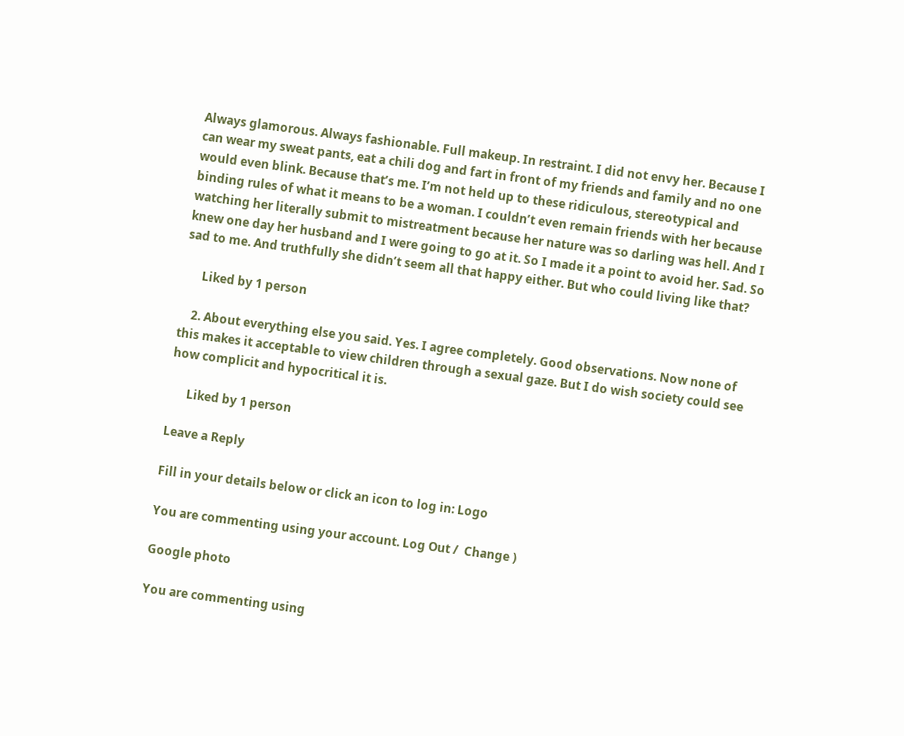Always glamorous. Always fashionable. Full makeup. In restraint. I did not envy her. Because I can wear my sweat pants, eat a chili dog and fart in front of my friends and family and no one would even blink. Because that’s me. I’m not held up to these ridiculous, stereotypical and binding rules of what it means to be a woman. I couldn’t even remain friends with her because watching her literally submit to mistreatment because her nature was so darling was hell. And I knew one day her husband and I were going to go at it. So I made it a point to avoid her. Sad. So sad to me. And truthfully she didn’t seem all that happy either. But who could living like that?

      Liked by 1 person

    2. About everything else you said. Yes. I agree completely. Good observations. Now none of this makes it acceptable to view children through a sexual gaze. But I do wish society could see how complicit and hypocritical it is.

      Liked by 1 person

Leave a Reply

Fill in your details below or click an icon to log in: Logo

You are commenting using your account. Log Out /  Change )

Google photo

You are commenting using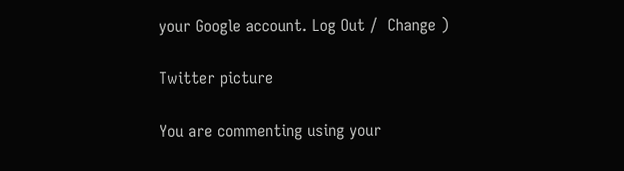your Google account. Log Out /  Change )

Twitter picture

You are commenting using your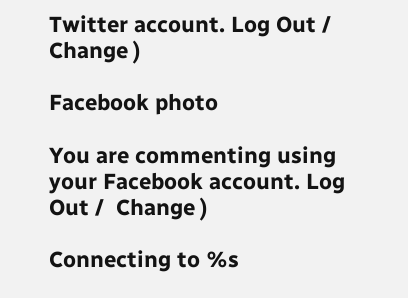Twitter account. Log Out /  Change )

Facebook photo

You are commenting using your Facebook account. Log Out /  Change )

Connecting to %s